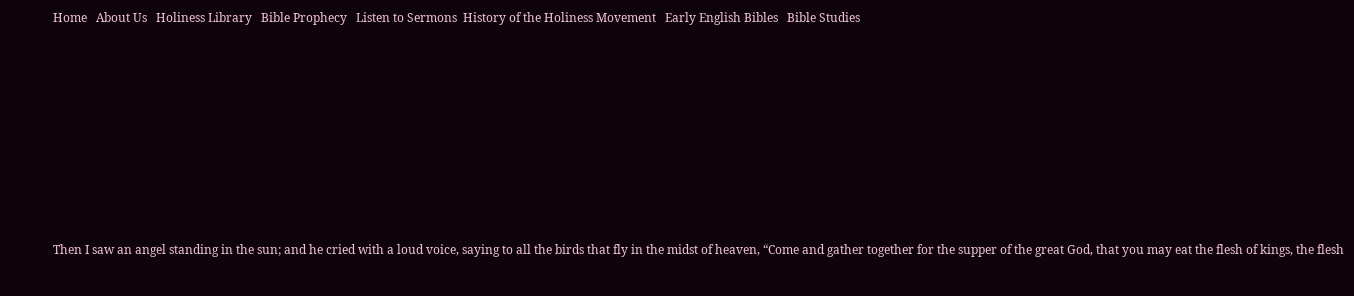Home   About Us   Holiness Library   Bible Prophecy   Listen to Sermons  History of the Holiness Movement   Early English Bibles   Bible Studies








Then I saw an angel standing in the sun; and he cried with a loud voice, saying to all the birds that fly in the midst of heaven, “Come and gather together for the supper of the great God, that you may eat the flesh of kings, the flesh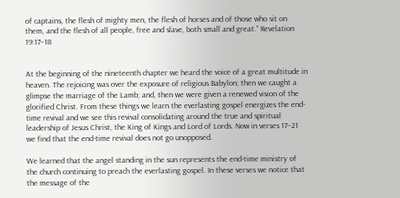of captains, the flesh of mighty men, the flesh of horses and of those who sit on them, and the flesh of all people, free and slave, both small and great.” Revelation 19:17–18


At the beginning of the nineteenth chapter we heard the voice of a great multitude in heaven. The rejoicing was over the exposure of religious Babylon; then we caught a glimpse the marriage of the Lamb; and, then we were given a renewed vision of the glorified Christ. From these things we learn the everlasting gospel energizes the end-time revival and we see this revival consolidating around the true and spiritual leadership of Jesus Christ, the King of Kings and Lord of Lords. Now in verses 17–21 we find that the end-time revival does not go unopposed.

We learned that the angel standing in the sun represents the end-time ministry of the church continuing to preach the everlasting gospel. In these verses we notice that the message of the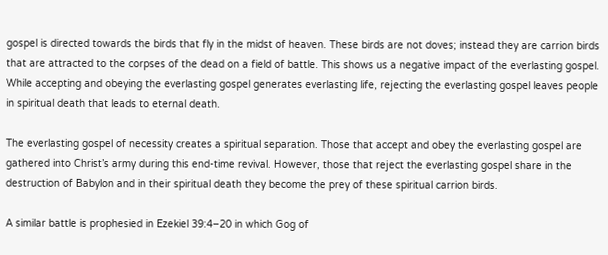gospel is directed towards the birds that fly in the midst of heaven. These birds are not doves; instead they are carrion birds that are attracted to the corpses of the dead on a field of battle. This shows us a negative impact of the everlasting gospel. While accepting and obeying the everlasting gospel generates everlasting life, rejecting the everlasting gospel leaves people in spiritual death that leads to eternal death.

The everlasting gospel of necessity creates a spiritual separation. Those that accept and obey the everlasting gospel are gathered into Christ’s army during this end-time revival. However, those that reject the everlasting gospel share in the destruction of Babylon and in their spiritual death they become the prey of these spiritual carrion birds.

A similar battle is prophesied in Ezekiel 39:4–20 in which Gog of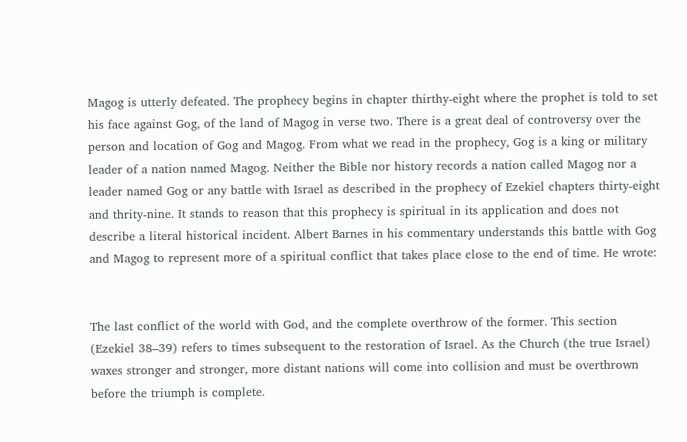Magog is utterly defeated. The prophecy begins in chapter thirthy-eight where the prophet is told to set his face against Gog, of the land of Magog in verse two. There is a great deal of controversy over the person and location of Gog and Magog. From what we read in the prophecy, Gog is a king or military leader of a nation named Magog. Neither the Bible nor history records a nation called Magog nor a leader named Gog or any battle with Israel as described in the prophecy of Ezekiel chapters thirty-eight and thrity-nine. It stands to reason that this prophecy is spiritual in its application and does not describe a literal historical incident. Albert Barnes in his commentary understands this battle with Gog and Magog to represent more of a spiritual conflict that takes place close to the end of time. He wrote:


The last conflict of the world with God, and the complete overthrow of the former. This section (Ezekiel 38–39) refers to times subsequent to the restoration of Israel. As the Church (the true Israel) waxes stronger and stronger, more distant nations will come into collision and must be overthrown before the triumph is complete.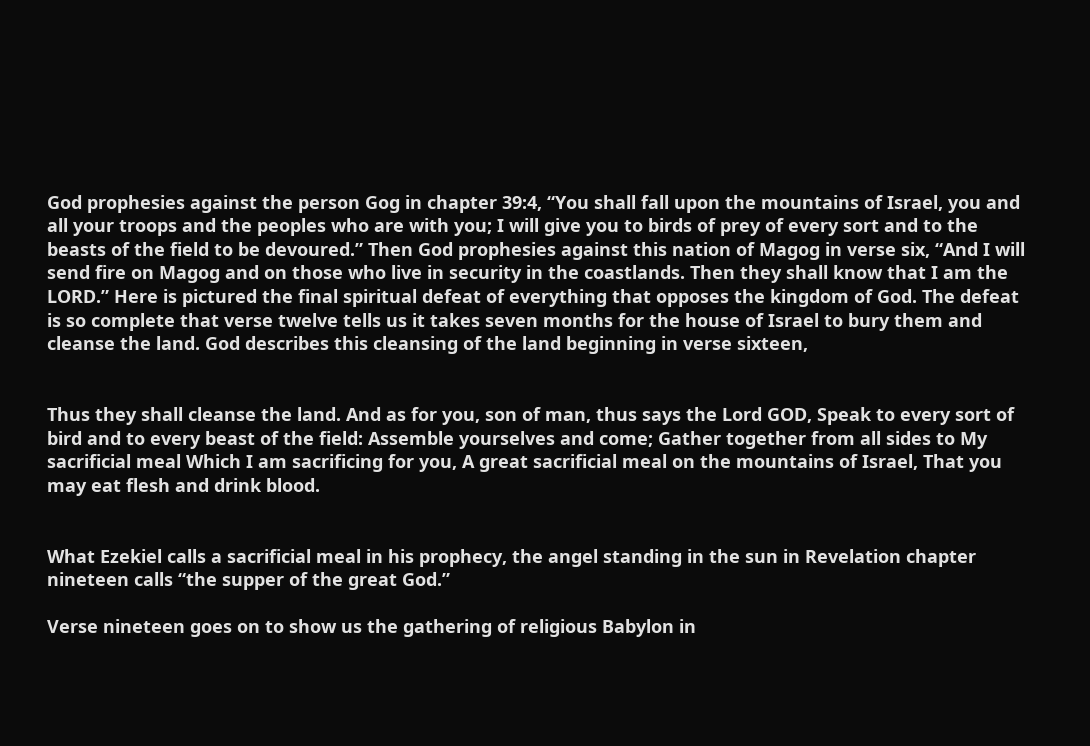God prophesies against the person Gog in chapter 39:4, “You shall fall upon the mountains of Israel, you and all your troops and the peoples who are with you; I will give you to birds of prey of every sort and to the beasts of the field to be devoured.” Then God prophesies against this nation of Magog in verse six, “And I will send fire on Magog and on those who live in security in the coastlands. Then they shall know that I am the LORD.” Here is pictured the final spiritual defeat of everything that opposes the kingdom of God. The defeat is so complete that verse twelve tells us it takes seven months for the house of Israel to bury them and cleanse the land. God describes this cleansing of the land beginning in verse sixteen,


Thus they shall cleanse the land. And as for you, son of man, thus says the Lord GOD, Speak to every sort of bird and to every beast of the field: Assemble yourselves and come; Gather together from all sides to My sacrificial meal Which I am sacrificing for you, A great sacrificial meal on the mountains of Israel, That you may eat flesh and drink blood.


What Ezekiel calls a sacrificial meal in his prophecy, the angel standing in the sun in Revelation chapter nineteen calls “the supper of the great God.”

Verse nineteen goes on to show us the gathering of religious Babylon in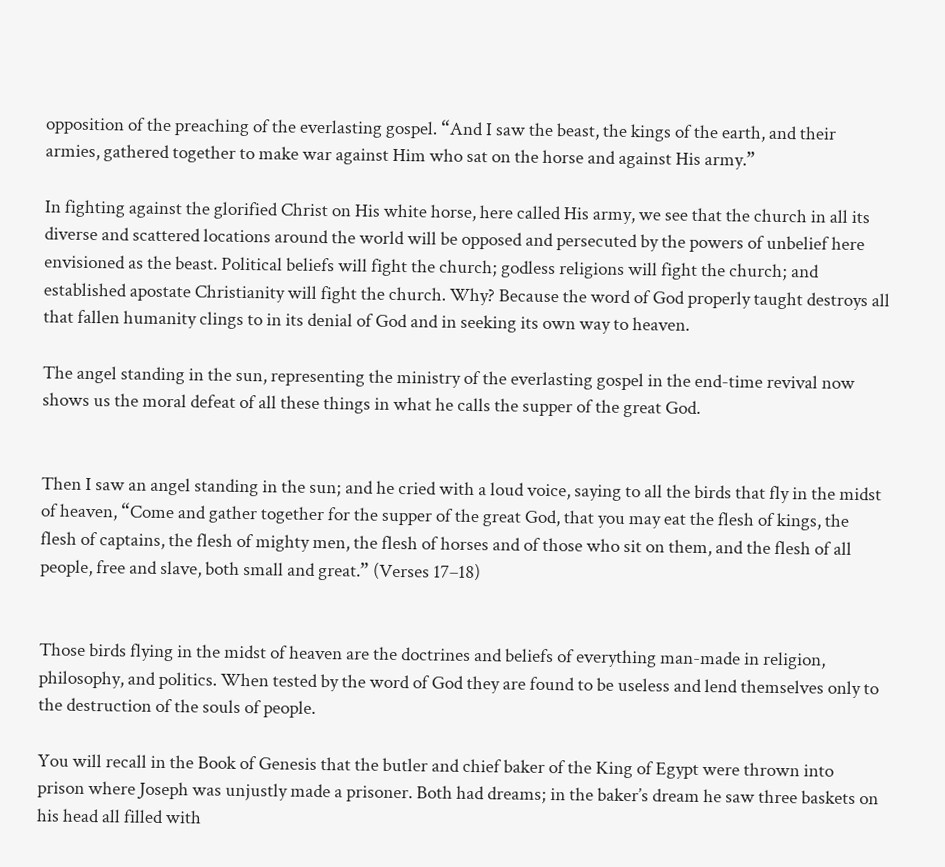opposition of the preaching of the everlasting gospel. “And I saw the beast, the kings of the earth, and their armies, gathered together to make war against Him who sat on the horse and against His army.”

In fighting against the glorified Christ on His white horse, here called His army, we see that the church in all its diverse and scattered locations around the world will be opposed and persecuted by the powers of unbelief here envisioned as the beast. Political beliefs will fight the church; godless religions will fight the church; and established apostate Christianity will fight the church. Why? Because the word of God properly taught destroys all that fallen humanity clings to in its denial of God and in seeking its own way to heaven.

The angel standing in the sun, representing the ministry of the everlasting gospel in the end-time revival now shows us the moral defeat of all these things in what he calls the supper of the great God.


Then I saw an angel standing in the sun; and he cried with a loud voice, saying to all the birds that fly in the midst of heaven, “Come and gather together for the supper of the great God, that you may eat the flesh of kings, the flesh of captains, the flesh of mighty men, the flesh of horses and of those who sit on them, and the flesh of all people, free and slave, both small and great.” (Verses 17–18)


Those birds flying in the midst of heaven are the doctrines and beliefs of everything man-made in religion, philosophy, and politics. When tested by the word of God they are found to be useless and lend themselves only to the destruction of the souls of people.

You will recall in the Book of Genesis that the butler and chief baker of the King of Egypt were thrown into prison where Joseph was unjustly made a prisoner. Both had dreams; in the baker’s dream he saw three baskets on his head all filled with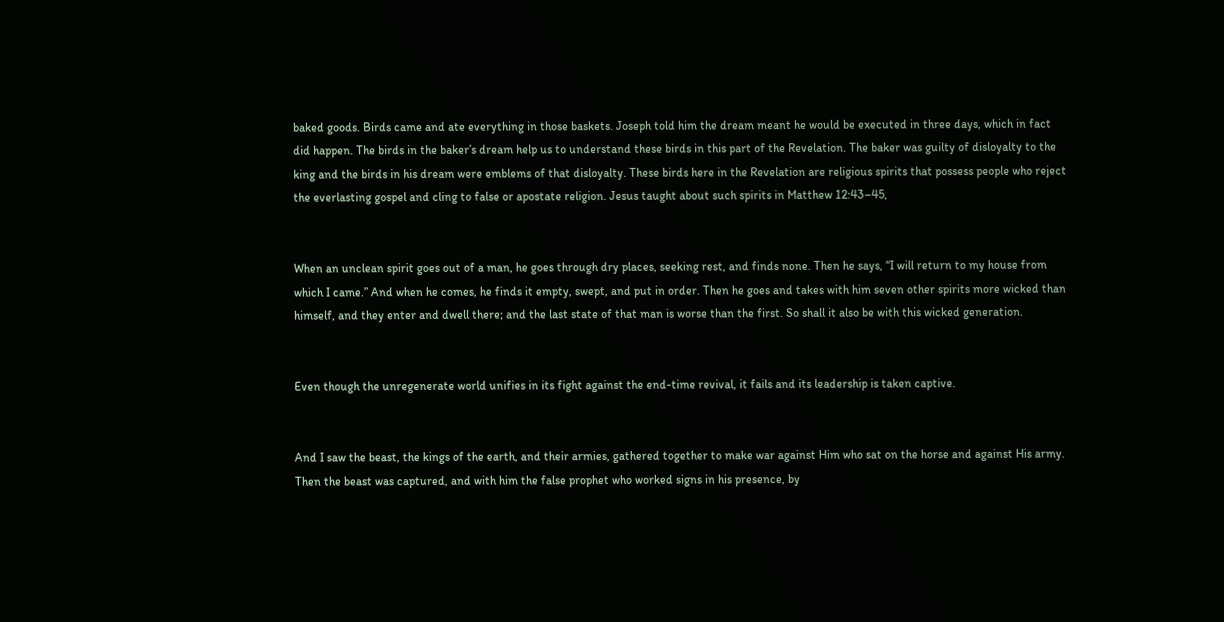baked goods. Birds came and ate everything in those baskets. Joseph told him the dream meant he would be executed in three days, which in fact did happen. The birds in the baker’s dream help us to understand these birds in this part of the Revelation. The baker was guilty of disloyalty to the king and the birds in his dream were emblems of that disloyalty. These birds here in the Revelation are religious spirits that possess people who reject the everlasting gospel and cling to false or apostate religion. Jesus taught about such spirits in Matthew 12:43–45,


When an unclean spirit goes out of a man, he goes through dry places, seeking rest, and finds none. Then he says, “I will return to my house from which I came.” And when he comes, he finds it empty, swept, and put in order. Then he goes and takes with him seven other spirits more wicked than himself, and they enter and dwell there; and the last state of that man is worse than the first. So shall it also be with this wicked generation.


Even though the unregenerate world unifies in its fight against the end-time revival, it fails and its leadership is taken captive.


And I saw the beast, the kings of the earth, and their armies, gathered together to make war against Him who sat on the horse and against His army.  Then the beast was captured, and with him the false prophet who worked signs in his presence, by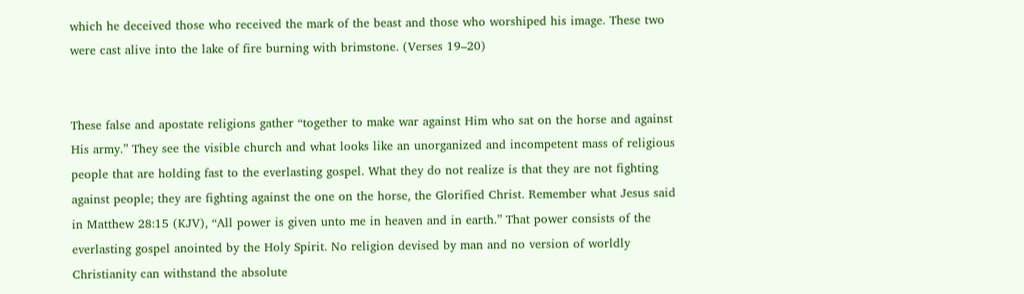which he deceived those who received the mark of the beast and those who worshiped his image. These two were cast alive into the lake of fire burning with brimstone. (Verses 19–20)


These false and apostate religions gather “together to make war against Him who sat on the horse and against His army.” They see the visible church and what looks like an unorganized and incompetent mass of religious people that are holding fast to the everlasting gospel. What they do not realize is that they are not fighting against people; they are fighting against the one on the horse, the Glorified Christ. Remember what Jesus said in Matthew 28:15 (KJV), “All power is given unto me in heaven and in earth.” That power consists of the everlasting gospel anointed by the Holy Spirit. No religion devised by man and no version of worldly Christianity can withstand the absolute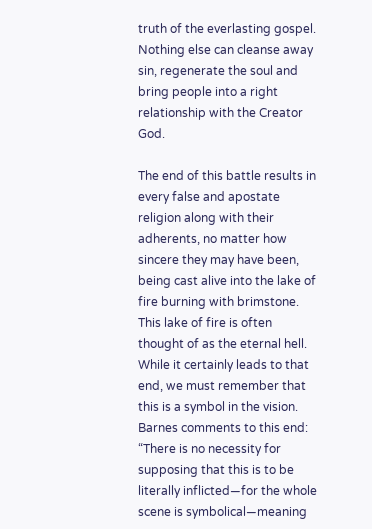truth of the everlasting gospel. Nothing else can cleanse away sin, regenerate the soul and bring people into a right relationship with the Creator God.

The end of this battle results in every false and apostate religion along with their adherents, no matter how sincere they may have been, being cast alive into the lake of fire burning with brimstone. This lake of fire is often thought of as the eternal hell. While it certainly leads to that end, we must remember that this is a symbol in the vision. Barnes comments to this end: “There is no necessity for supposing that this is to be literally inflicted—for the whole scene is symbolical—meaning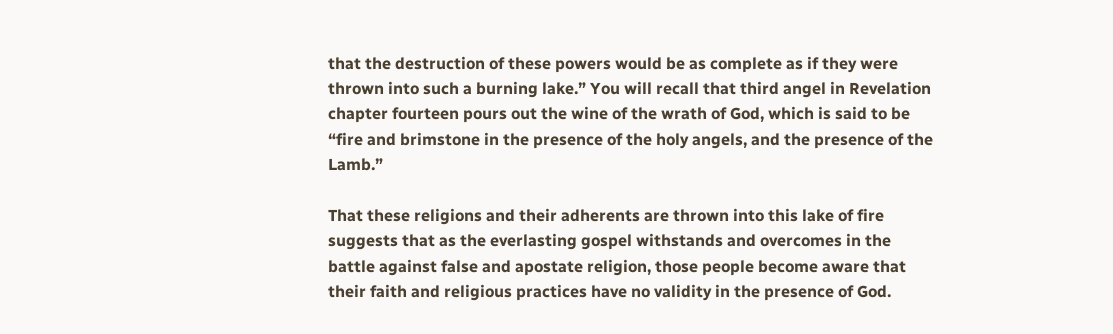that the destruction of these powers would be as complete as if they were thrown into such a burning lake.” You will recall that third angel in Revelation chapter fourteen pours out the wine of the wrath of God, which is said to be “fire and brimstone in the presence of the holy angels, and the presence of the Lamb.”

That these religions and their adherents are thrown into this lake of fire suggests that as the everlasting gospel withstands and overcomes in the battle against false and apostate religion, those people become aware that their faith and religious practices have no validity in the presence of God.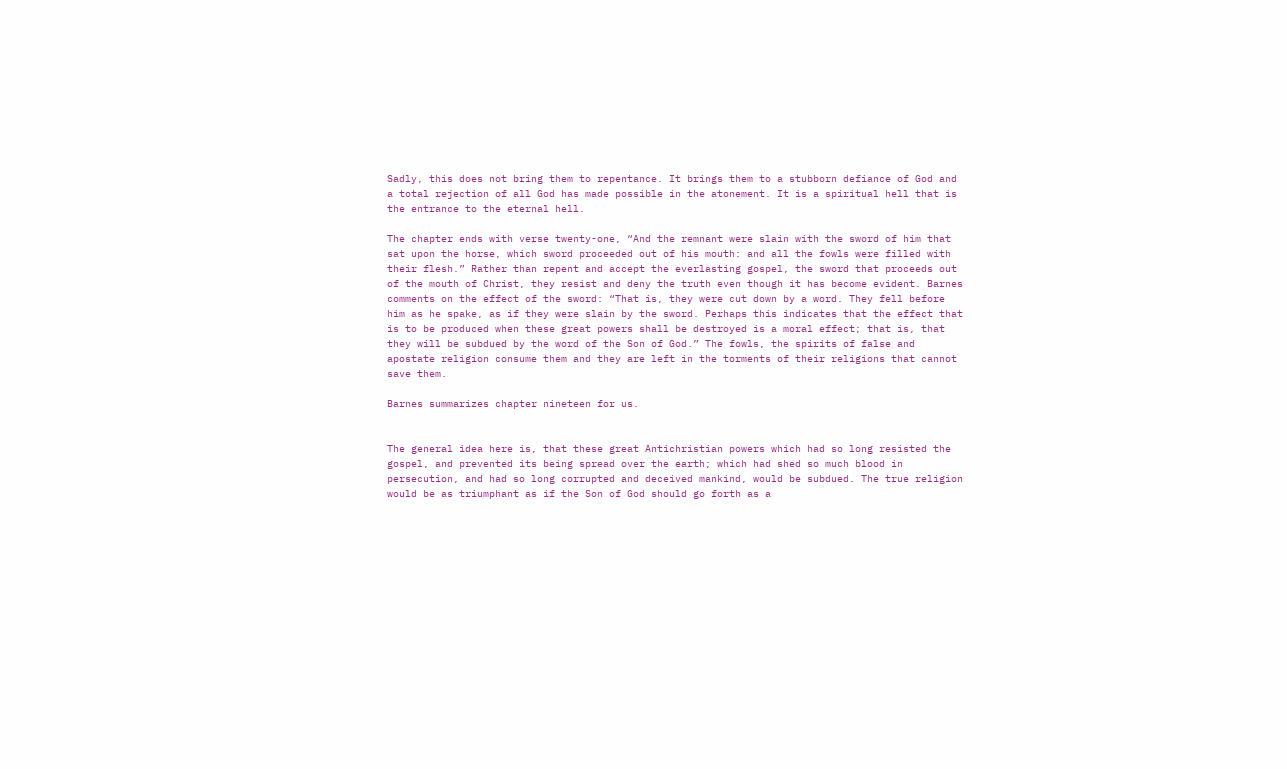Sadly, this does not bring them to repentance. It brings them to a stubborn defiance of God and a total rejection of all God has made possible in the atonement. It is a spiritual hell that is the entrance to the eternal hell.

The chapter ends with verse twenty-one, “And the remnant were slain with the sword of him that sat upon the horse, which sword proceeded out of his mouth: and all the fowls were filled with their flesh.” Rather than repent and accept the everlasting gospel, the sword that proceeds out of the mouth of Christ, they resist and deny the truth even though it has become evident. Barnes comments on the effect of the sword: “That is, they were cut down by a word. They fell before him as he spake, as if they were slain by the sword. Perhaps this indicates that the effect that is to be produced when these great powers shall be destroyed is a moral effect; that is, that they will be subdued by the word of the Son of God.” The fowls, the spirits of false and apostate religion consume them and they are left in the torments of their religions that cannot save them.

Barnes summarizes chapter nineteen for us.


The general idea here is, that these great Antichristian powers which had so long resisted the gospel, and prevented its being spread over the earth; which had shed so much blood in persecution, and had so long corrupted and deceived mankind, would be subdued. The true religion would be as triumphant as if the Son of God should go forth as a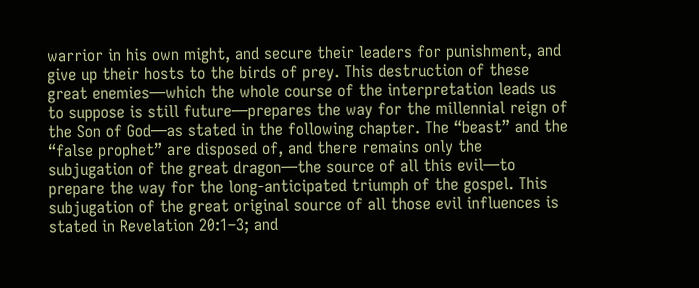warrior in his own might, and secure their leaders for punishment, and give up their hosts to the birds of prey. This destruction of these great enemies—which the whole course of the interpretation leads us to suppose is still future—prepares the way for the millennial reign of the Son of God—as stated in the following chapter. The “beast” and the “false prophet” are disposed of, and there remains only the subjugation of the great dragon—the source of all this evil—to prepare the way for the long-anticipated triumph of the gospel. This subjugation of the great original source of all those evil influences is stated in Revelation 20:1–3; and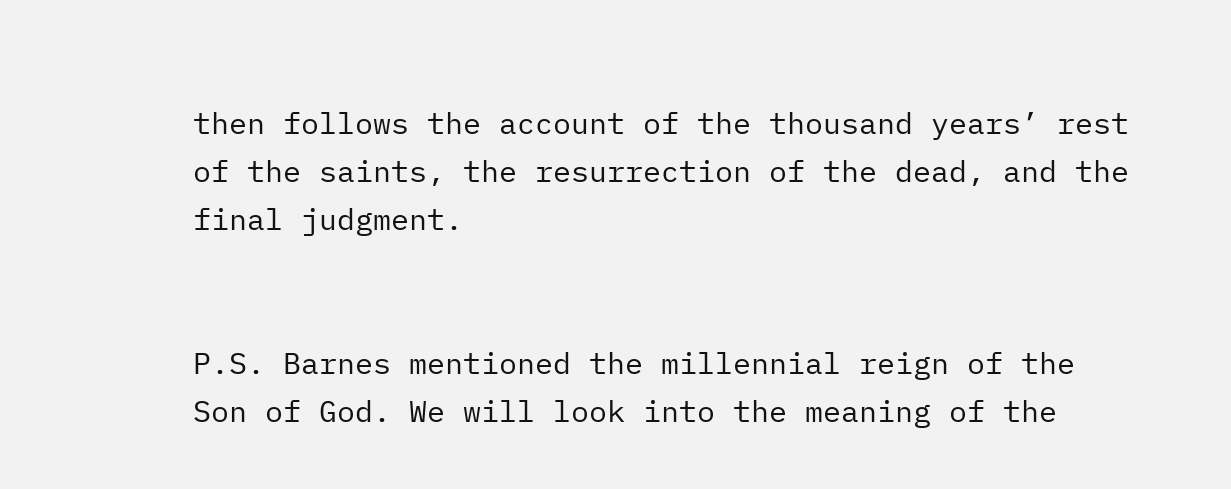then follows the account of the thousand years’ rest of the saints, the resurrection of the dead, and the final judgment.


P.S. Barnes mentioned the millennial reign of the Son of God. We will look into the meaning of the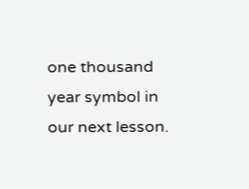one thousand year symbol in our next lesson.